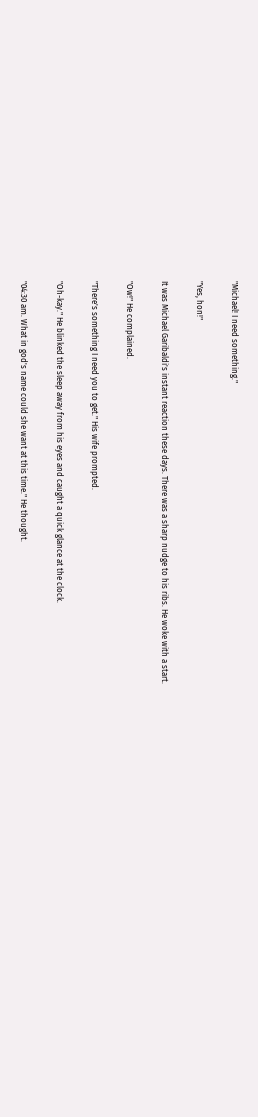"Michael! I need something."

"Yes, hon!"

It was Michael Garibaldi's instant reaction these days. There was a sharp nudge to his ribs. He woke with a start.

"Ow!" He complained.

"There's something I need you to get." His wife prompted.

"Oh-kay." He blinked the sleep away from his eyes and caught a quick glance at the clock.

"04:30 am. What in god's name could she want at this time." He thought.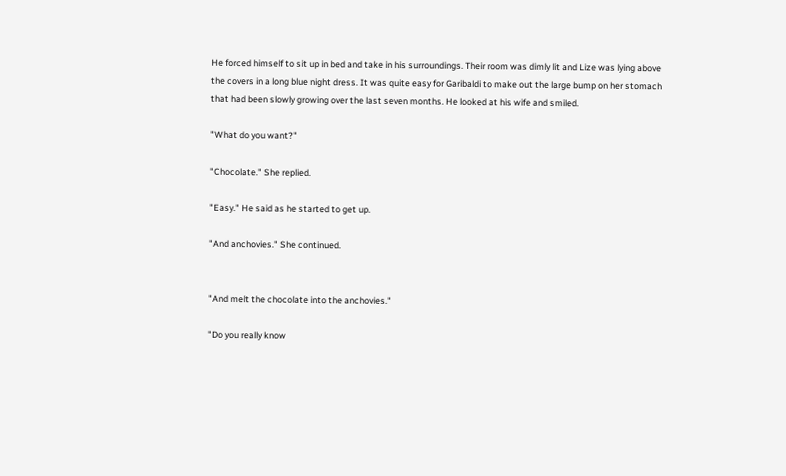He forced himself to sit up in bed and take in his surroundings. Their room was dimly lit and Lize was lying above the covers in a long blue night dress. It was quite easy for Garibaldi to make out the large bump on her stomach that had been slowly growing over the last seven months. He looked at his wife and smiled.

"What do you want?"

"Chocolate." She replied.

"Easy." He said as he started to get up.

"And anchovies." She continued.


"And melt the chocolate into the anchovies."

"Do you really know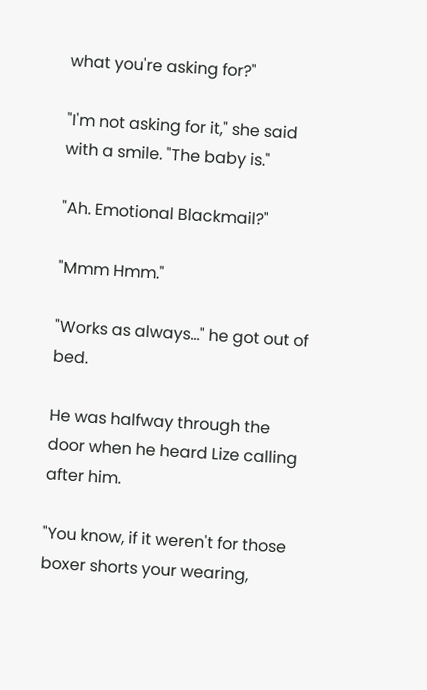what you're asking for?"

"I'm not asking for it," she said with a smile. "The baby is."

"Ah. Emotional Blackmail?"

"Mmm Hmm."

"Works as always…" he got out of bed.

He was halfway through the door when he heard Lize calling after him.

"You know, if it weren't for those boxer shorts your wearing,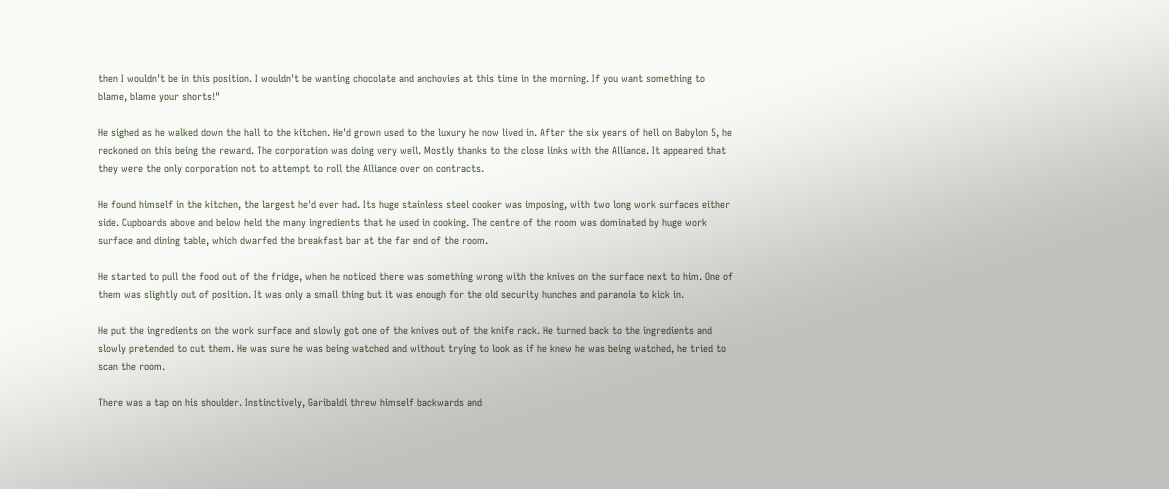then I wouldn't be in this position. I wouldn't be wanting chocolate and anchovies at this time in the morning. If you want something to blame, blame your shorts!"

He sighed as he walked down the hall to the kitchen. He'd grown used to the luxury he now lived in. After the six years of hell on Babylon 5, he reckoned on this being the reward. The corporation was doing very well. Mostly thanks to the close links with the Alliance. It appeared that they were the only corporation not to attempt to roll the Alliance over on contracts.

He found himself in the kitchen, the largest he'd ever had. Its huge stainless steel cooker was imposing, with two long work surfaces either side. Cupboards above and below held the many ingredients that he used in cooking. The centre of the room was dominated by huge work surface and dining table, which dwarfed the breakfast bar at the far end of the room.

He started to pull the food out of the fridge, when he noticed there was something wrong with the knives on the surface next to him. One of them was slightly out of position. It was only a small thing but it was enough for the old security hunches and paranoia to kick in.

He put the ingredients on the work surface and slowly got one of the knives out of the knife rack. He turned back to the ingredients and slowly pretended to cut them. He was sure he was being watched and without trying to look as if he knew he was being watched, he tried to scan the room.

There was a tap on his shoulder. Instinctively, Garibaldi threw himself backwards and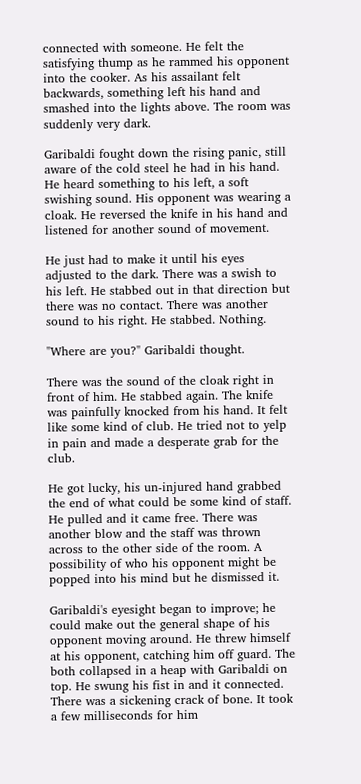connected with someone. He felt the satisfying thump as he rammed his opponent into the cooker. As his assailant felt backwards, something left his hand and smashed into the lights above. The room was suddenly very dark.

Garibaldi fought down the rising panic, still aware of the cold steel he had in his hand. He heard something to his left, a soft swishing sound. His opponent was wearing a cloak. He reversed the knife in his hand and listened for another sound of movement.

He just had to make it until his eyes adjusted to the dark. There was a swish to his left. He stabbed out in that direction but there was no contact. There was another sound to his right. He stabbed. Nothing.

"Where are you?" Garibaldi thought.

There was the sound of the cloak right in front of him. He stabbed again. The knife was painfully knocked from his hand. It felt like some kind of club. He tried not to yelp in pain and made a desperate grab for the club.

He got lucky, his un-injured hand grabbed the end of what could be some kind of staff. He pulled and it came free. There was another blow and the staff was thrown across to the other side of the room. A possibility of who his opponent might be popped into his mind but he dismissed it.

Garibaldi's eyesight began to improve; he could make out the general shape of his opponent moving around. He threw himself at his opponent, catching him off guard. The both collapsed in a heap with Garibaldi on top. He swung his fist in and it connected. There was a sickening crack of bone. It took a few milliseconds for him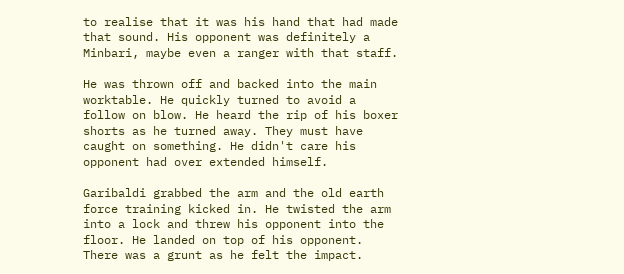to realise that it was his hand that had made that sound. His opponent was definitely a Minbari, maybe even a ranger with that staff.

He was thrown off and backed into the main worktable. He quickly turned to avoid a follow on blow. He heard the rip of his boxer shorts as he turned away. They must have caught on something. He didn't care his opponent had over extended himself.

Garibaldi grabbed the arm and the old earth force training kicked in. He twisted the arm into a lock and threw his opponent into the floor. He landed on top of his opponent. There was a grunt as he felt the impact.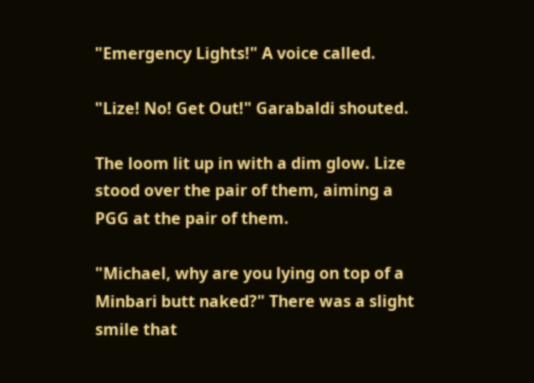"Emergency Lights!" A voice called.

"Lize! No! Get Out!" Garabaldi shouted.

The loom lit up in with a dim glow. Lize stood over the pair of them, aiming a PGG at the pair of them.

"Michael, why are you lying on top of a Minbari butt naked?" There was a slight smile that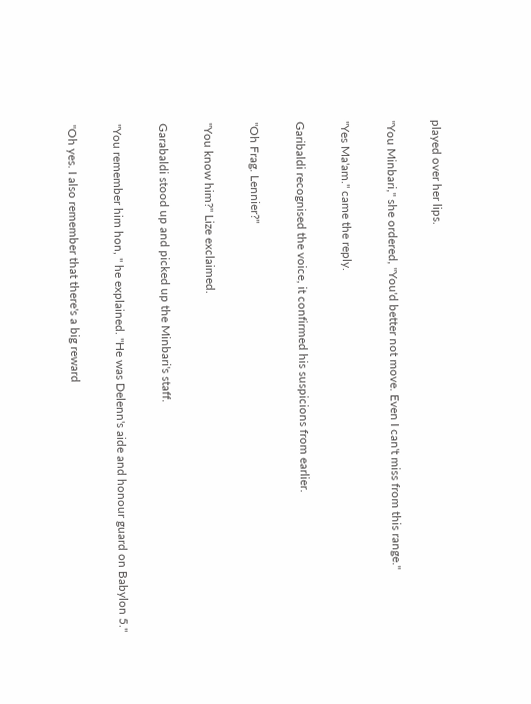played over her lips.

"You Minbari," she ordered, "You'd better not move. Even I can't miss from this range."

"Yes Ma'am." came the reply.

Garibaldi recognised the voice, it confirmed his suspicions from earlier.

"Oh Frag. Lennier?"

"You know him?" Lize exclaimed.

Garabaldi stood up and picked up the Minbari's staff.

"You remember him hon, " he explained. "He was Delenn's aide and honour guard on Babylon 5."

"Oh yes. I also remember that there's a big reward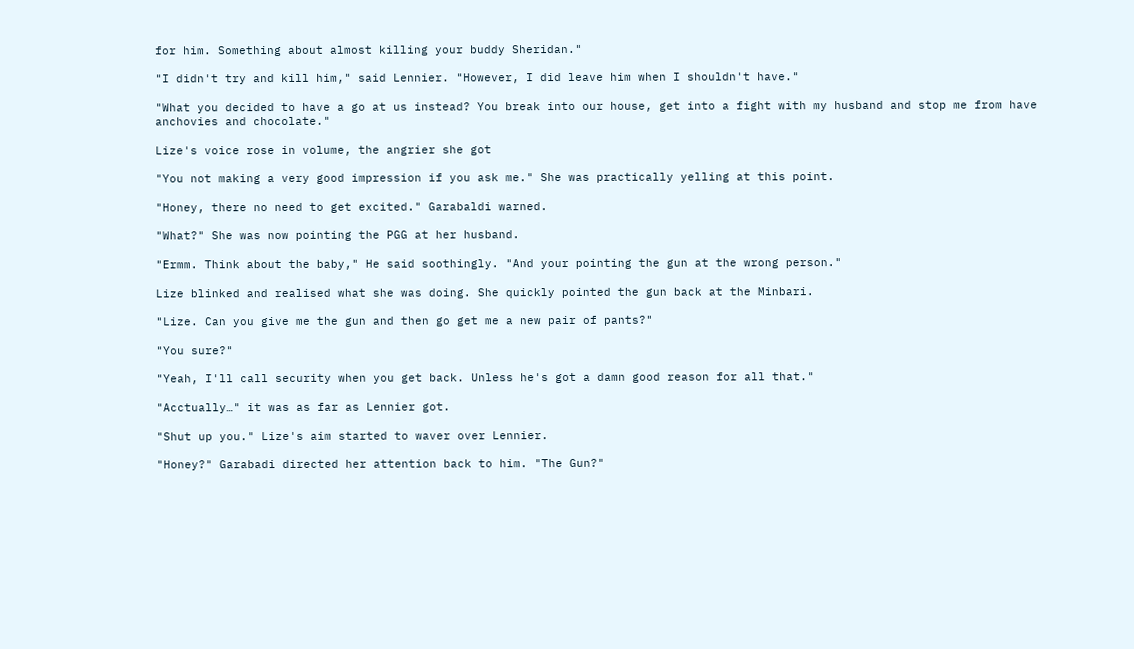for him. Something about almost killing your buddy Sheridan."

"I didn't try and kill him," said Lennier. "However, I did leave him when I shouldn't have."

"What you decided to have a go at us instead? You break into our house, get into a fight with my husband and stop me from have anchovies and chocolate."

Lize's voice rose in volume, the angrier she got

"You not making a very good impression if you ask me." She was practically yelling at this point.

"Honey, there no need to get excited." Garabaldi warned.

"What?" She was now pointing the PGG at her husband.

"Ermm. Think about the baby," He said soothingly. "And your pointing the gun at the wrong person."

Lize blinked and realised what she was doing. She quickly pointed the gun back at the Minbari.

"Lize. Can you give me the gun and then go get me a new pair of pants?"

"You sure?"

"Yeah, I'll call security when you get back. Unless he's got a damn good reason for all that."

"Acctually…" it was as far as Lennier got.

"Shut up you." Lize's aim started to waver over Lennier.

"Honey?" Garabadi directed her attention back to him. "The Gun?"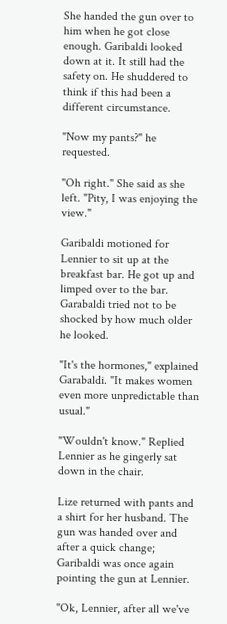She handed the gun over to him when he got close enough. Garibaldi looked down at it. It still had the safety on. He shuddered to think if this had been a different circumstance.

"Now my pants?" he requested.

"Oh right." She said as she left. "Pity, I was enjoying the view."

Garibaldi motioned for Lennier to sit up at the breakfast bar. He got up and limped over to the bar. Garabaldi tried not to be shocked by how much older he looked.

"It's the hormones," explained Garabaldi. "It makes women even more unpredictable than usual."

"Wouldn't know." Replied Lennier as he gingerly sat down in the chair.

Lize returned with pants and a shirt for her husband. The gun was handed over and after a quick change; Garibaldi was once again pointing the gun at Lennier.

"Ok, Lennier, after all we've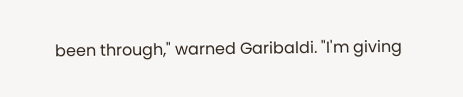been through," warned Garibaldi. "I'm giving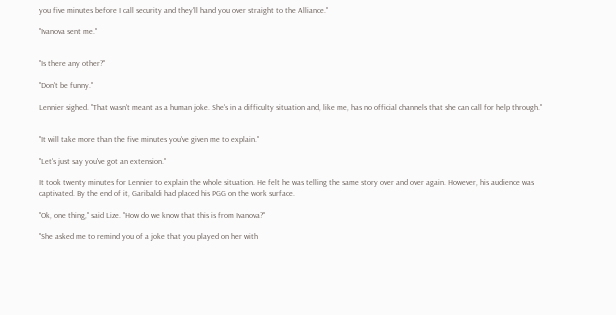you five minutes before I call security and they'll hand you over straight to the Alliance."

"Ivanova sent me."


"Is there any other?"

"Don't be funny."

Lennier sighed. "That wasn't meant as a human joke. She's in a difficulty situation and, like me, has no official channels that she can call for help through."


"It will take more than the five minutes you've given me to explain."

"Let's just say you've got an extension."

It took twenty minutes for Lennier to explain the whole situation. He felt he was telling the same story over and over again. However, his audience was captivated. By the end of it, Garibaldi had placed his PGG on the work surface.

"Ok, one thing," said Lize. "How do we know that this is from Ivanova?"

"She asked me to remind you of a joke that you played on her with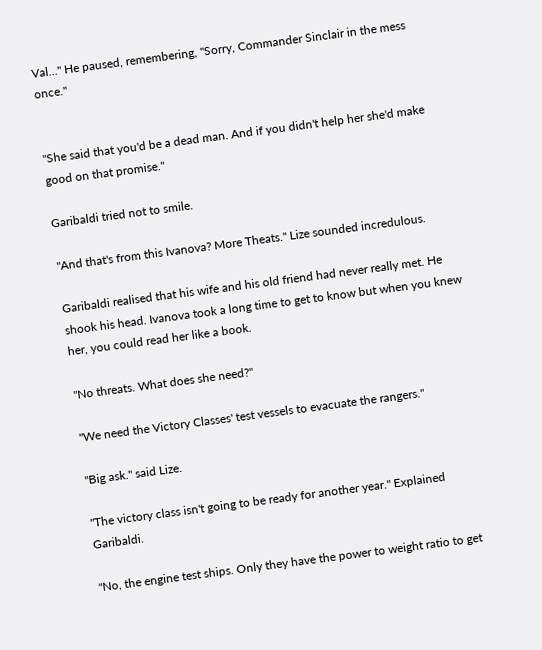Val…" He paused, remembering, "Sorry, Commander Sinclair in the mess once."


"She said that you'd be a dead man. And if you didn't help her she'd make good on that promise."

Garibaldi tried not to smile.

"And that's from this Ivanova? More Theats." Lize sounded incredulous.

Garibaldi realised that his wife and his old friend had never really met. He shook his head. Ivanova took a long time to get to know but when you knew her, you could read her like a book.

"No threats. What does she need?"

"We need the Victory Classes' test vessels to evacuate the rangers."

"Big ask." said Lize.

"The victory class isn't going to be ready for another year." Explained Garibaldi.

"No, the engine test ships. Only they have the power to weight ratio to get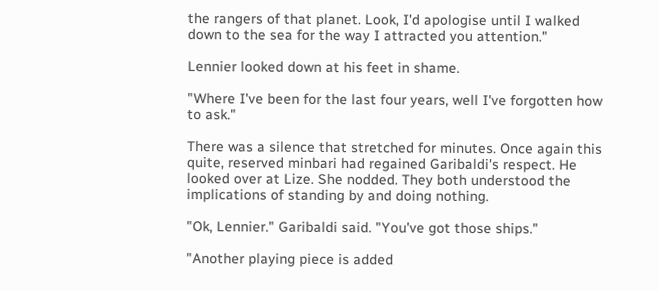the rangers of that planet. Look, I'd apologise until I walked down to the sea for the way I attracted you attention."

Lennier looked down at his feet in shame.

"Where I've been for the last four years, well I've forgotten how to ask."

There was a silence that stretched for minutes. Once again this quite, reserved minbari had regained Garibaldi's respect. He looked over at Lize. She nodded. They both understood the implications of standing by and doing nothing.

"Ok, Lennier." Garibaldi said. "You've got those ships."

"Another playing piece is added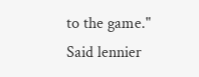to the game." Said lennier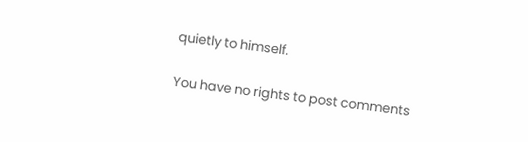quietly to himself.

You have no rights to post comments